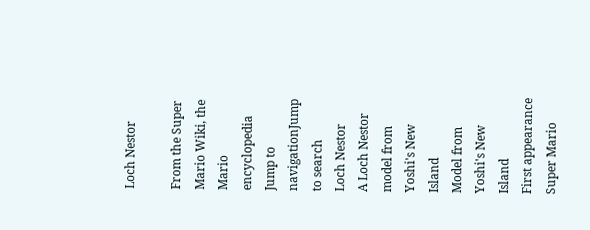Loch Nestor

From the Super Mario Wiki, the Mario encyclopedia
Jump to navigationJump to search
Loch Nestor
A Loch Nestor model from Yoshi's New Island
Model from Yoshi's New Island
First appearance Super Mario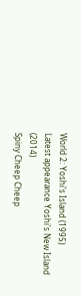World 2: Yoshi's Island (1995)
Latest appearance Yoshi's New Island (2014)
Spiny Cheep Cheep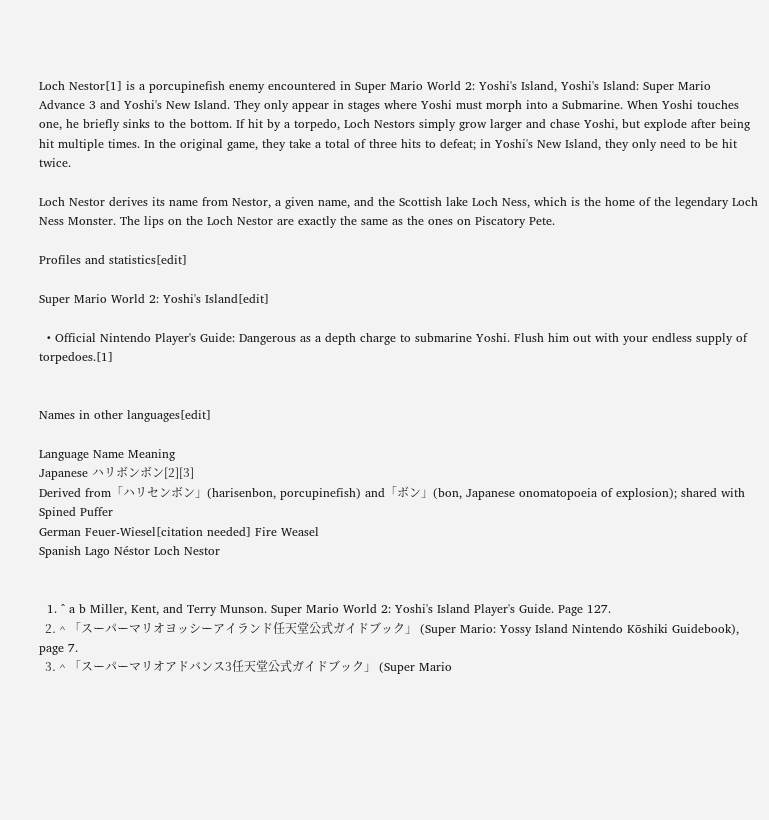Loch Nestor[1] is a porcupinefish enemy encountered in Super Mario World 2: Yoshi's Island, Yoshi's Island: Super Mario Advance 3 and Yoshi's New Island. They only appear in stages where Yoshi must morph into a Submarine. When Yoshi touches one, he briefly sinks to the bottom. If hit by a torpedo, Loch Nestors simply grow larger and chase Yoshi, but explode after being hit multiple times. In the original game, they take a total of three hits to defeat; in Yoshi's New Island, they only need to be hit twice.

Loch Nestor derives its name from Nestor, a given name, and the Scottish lake Loch Ness, which is the home of the legendary Loch Ness Monster. The lips on the Loch Nestor are exactly the same as the ones on Piscatory Pete.

Profiles and statistics[edit]

Super Mario World 2: Yoshi's Island[edit]

  • Official Nintendo Player's Guide: Dangerous as a depth charge to submarine Yoshi. Flush him out with your endless supply of torpedoes.[1]


Names in other languages[edit]

Language Name Meaning
Japanese ハリボンボン[2][3]
Derived from「ハリセンボン」(harisenbon, porcupinefish) and「ボン」(bon, Japanese onomatopoeia of explosion); shared with Spined Puffer
German Feuer-Wiesel[citation needed] Fire Weasel
Spanish Lago Néstor Loch Nestor


  1. ^ a b Miller, Kent, and Terry Munson. Super Mario World 2: Yoshi's Island Player's Guide. Page 127.
  2. ^ 「スーパーマリオヨッシーアイランド任天堂公式ガイドブック」 (Super Mario: Yossy Island Nintendo Kōshiki Guidebook), page 7.
  3. ^ 「スーパーマリオアドバンス3任天堂公式ガイドブック」 (Super Mario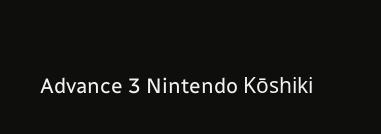Advance 3 Nintendo Kōshiki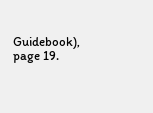Guidebook), page 19.